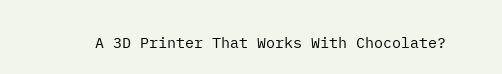A 3D Printer That Works With Chocolate?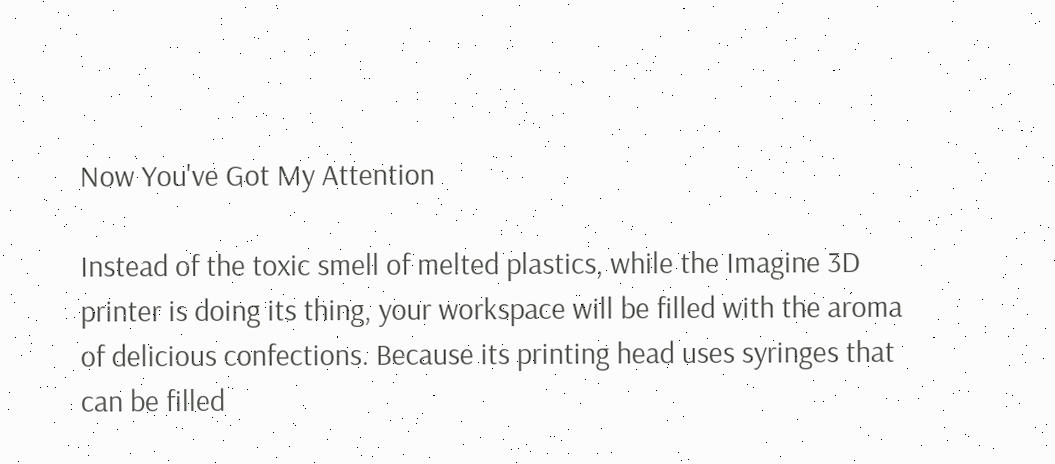Now You've Got My Attention

Instead of the toxic smell of melted plastics, while the Imagine 3D printer is doing its thing, your workspace will be filled with the aroma of delicious confections. Because its printing head uses syringes that can be filled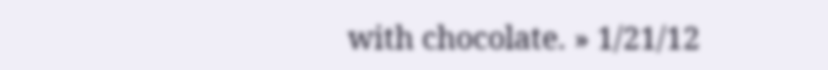with chocolate. » 1/21/12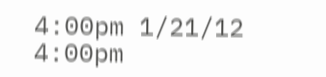4:00pm 1/21/12 4:00pm